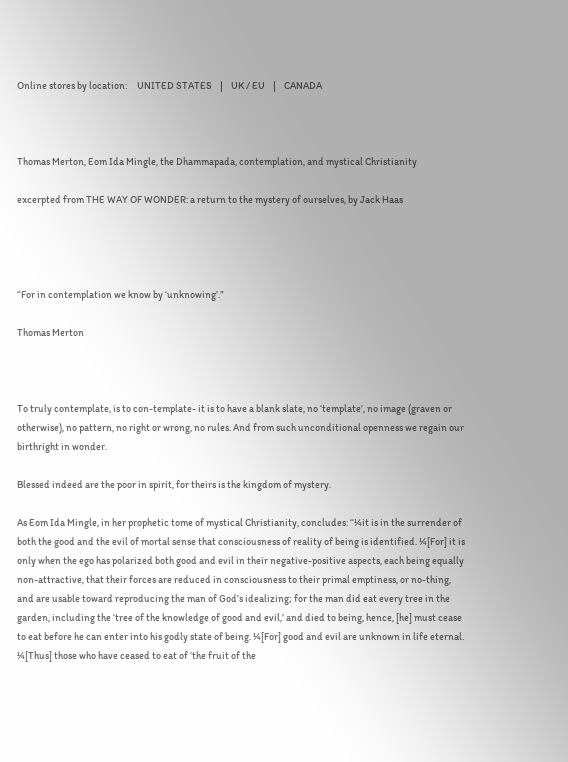Online stores by location:     UNITED STATES    |    UK / EU    |    CANADA



Thomas Merton, Eom Ida Mingle, the Dhammapada, contemplation, and mystical Christianity

excerpted from THE WAY OF WONDER: a return to the mystery of ourselves, by Jack Haas




“For in contemplation we know by ‘unknowing’.”

Thomas Merton



To truly contemplate, is to con-template- it is to have a blank slate, no ‘template’, no image (graven or otherwise), no pattern, no right or wrong, no rules. And from such unconditional openness we regain our birthright in wonder.

Blessed indeed are the poor in spirit, for theirs is the kingdom of mystery.

As Eom Ida Mingle, in her prophetic tome of mystical Christianity, concludes: “¼it is in the surrender of both the good and the evil of mortal sense that consciousness of reality of being is identified. ¼[For] it is only when the ego has polarized both good and evil in their negative-positive aspects, each being equally non-attractive, that their forces are reduced in consciousness to their primal emptiness, or no-thing, and are usable toward reproducing the man of God’s idealizing; for the man did eat every tree in the garden, including the ‘tree of the knowledge of good and evil,’ and died to being, hence, [he] must cease to eat before he can enter into his godly state of being. ¼[For] good and evil are unknown in life eternal. ¼[Thus] those who have ceased to eat of ‘the fruit of the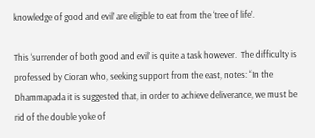knowledge of good and evil’ are eligible to eat from the ‘tree of life’.

This ‘surrender of both good and evil’ is quite a task however.  The difficulty is professed by Cioran who, seeking support from the east, notes: “In the Dhammapada it is suggested that, in order to achieve deliverance, we must be rid of the double yoke of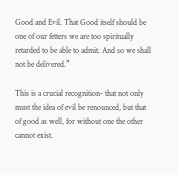Good and Evil. That Good itself should be one of our fetters we are too spiritually retarded to be able to admit. And so we shall not be delivered.”

This is a crucial recognition- that not only must the idea of evil be renounced, but that of good as well, for without one the other cannot exist.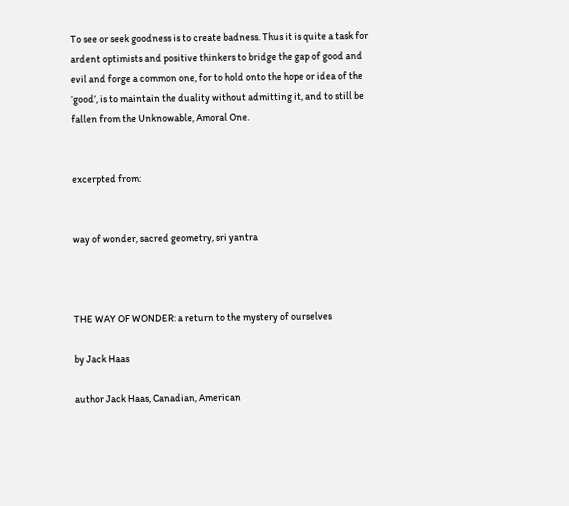To see or seek goodness is to create badness. Thus it is quite a task for ardent optimists and positive thinkers to bridge the gap of good and evil and forge a common one, for to hold onto the hope or idea of the ‘good’, is to maintain the duality without admitting it, and to still be fallen from the Unknowable, Amoral One.


excerpted from:


way of wonder, sacred geometry, sri yantra



THE WAY OF WONDER: a return to the mystery of ourselves

by Jack Haas

author Jack Haas, Canadian, American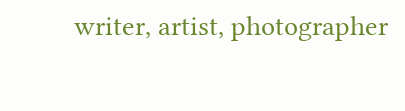writer, artist, photographer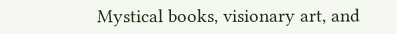Mystical books, visionary art, and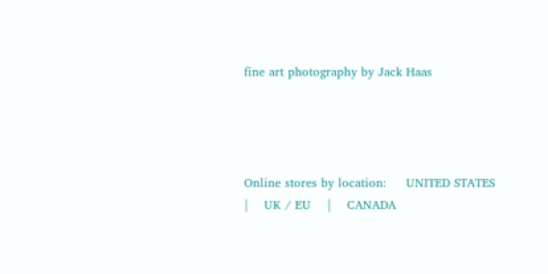fine art photography by Jack Haas




Online stores by location:     UNITED STATES    |    UK / EU    |    CANADA